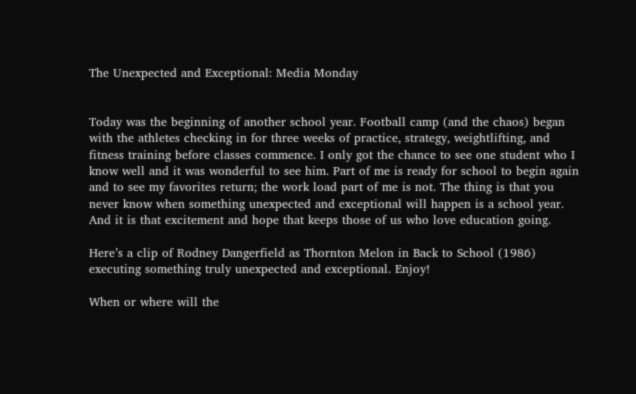The Unexpected and Exceptional: Media Monday


Today was the beginning of another school year. Football camp (and the chaos) began with the athletes checking in for three weeks of practice, strategy, weightlifting, and fitness training before classes commence. I only got the chance to see one student who I know well and it was wonderful to see him. Part of me is ready for school to begin again and to see my favorites return; the work load part of me is not. The thing is that you never know when something unexpected and exceptional will happen is a school year. And it is that excitement and hope that keeps those of us who love education going.

Here’s a clip of Rodney Dangerfield as Thornton Melon in Back to School (1986) executing something truly unexpected and exceptional. Enjoy!

When or where will the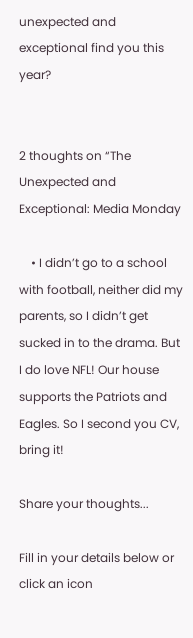unexpected and exceptional find you this year?


2 thoughts on “The Unexpected and Exceptional: Media Monday

    • I didn’t go to a school with football, neither did my parents, so I didn’t get sucked in to the drama. But I do love NFL! Our house supports the Patriots and Eagles. So I second you CV, bring it!

Share your thoughts...

Fill in your details below or click an icon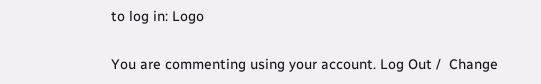to log in: Logo

You are commenting using your account. Log Out /  Change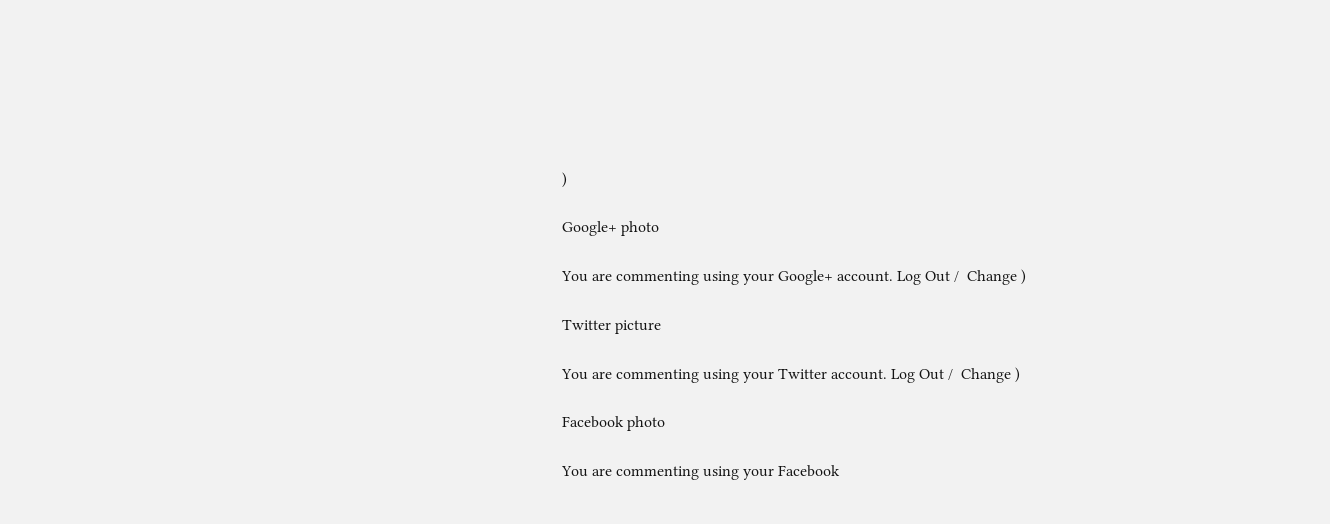)

Google+ photo

You are commenting using your Google+ account. Log Out /  Change )

Twitter picture

You are commenting using your Twitter account. Log Out /  Change )

Facebook photo

You are commenting using your Facebook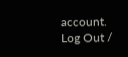account. Log Out /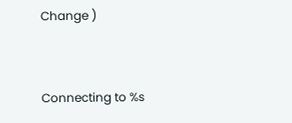Change )


Connecting to %s